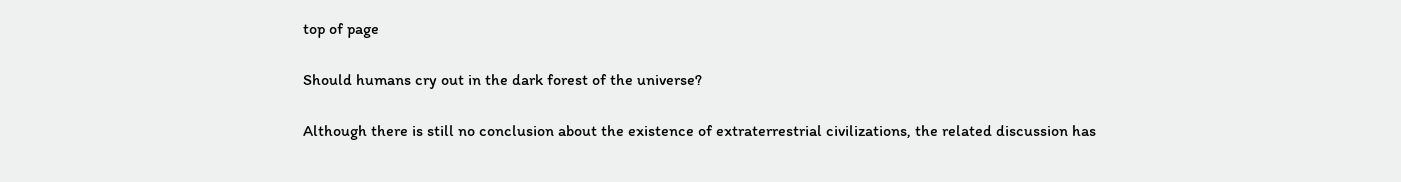top of page

Should humans cry out in the dark forest of the universe?

Although there is still no conclusion about the existence of extraterrestrial civilizations, the related discussion has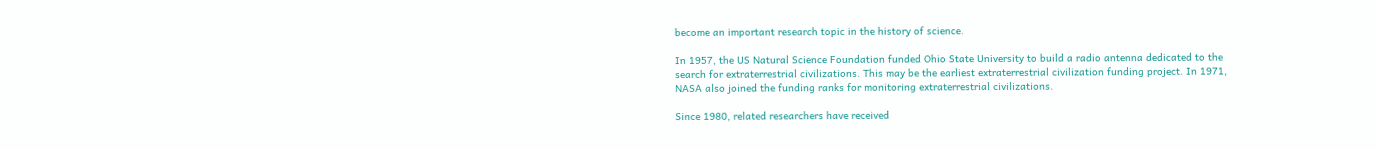become an important research topic in the history of science.

In 1957, the US Natural Science Foundation funded Ohio State University to build a radio antenna dedicated to the search for extraterrestrial civilizations. This may be the earliest extraterrestrial civilization funding project. In 1971, NASA also joined the funding ranks for monitoring extraterrestrial civilizations.

Since 1980, related researchers have received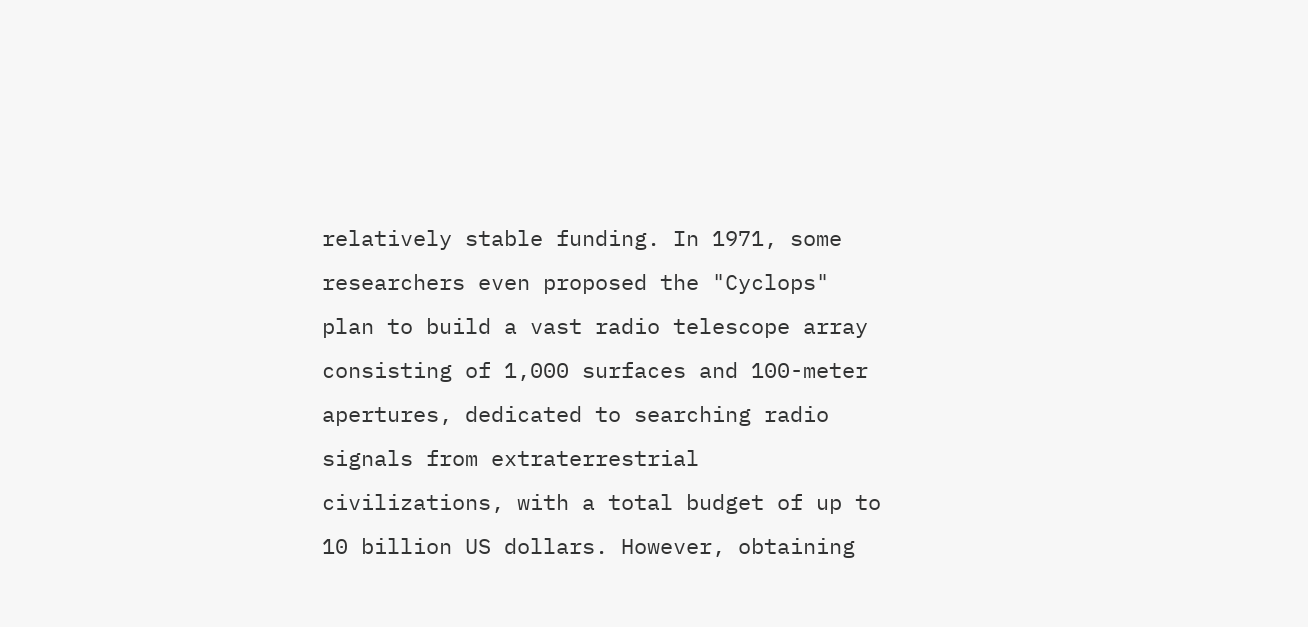relatively stable funding. In 1971, some researchers even proposed the "Cyclops" plan to build a vast radio telescope array consisting of 1,000 surfaces and 100-meter apertures, dedicated to searching radio signals from extraterrestrial civilizations, with a total budget of up to 10 billion US dollars. However, obtaining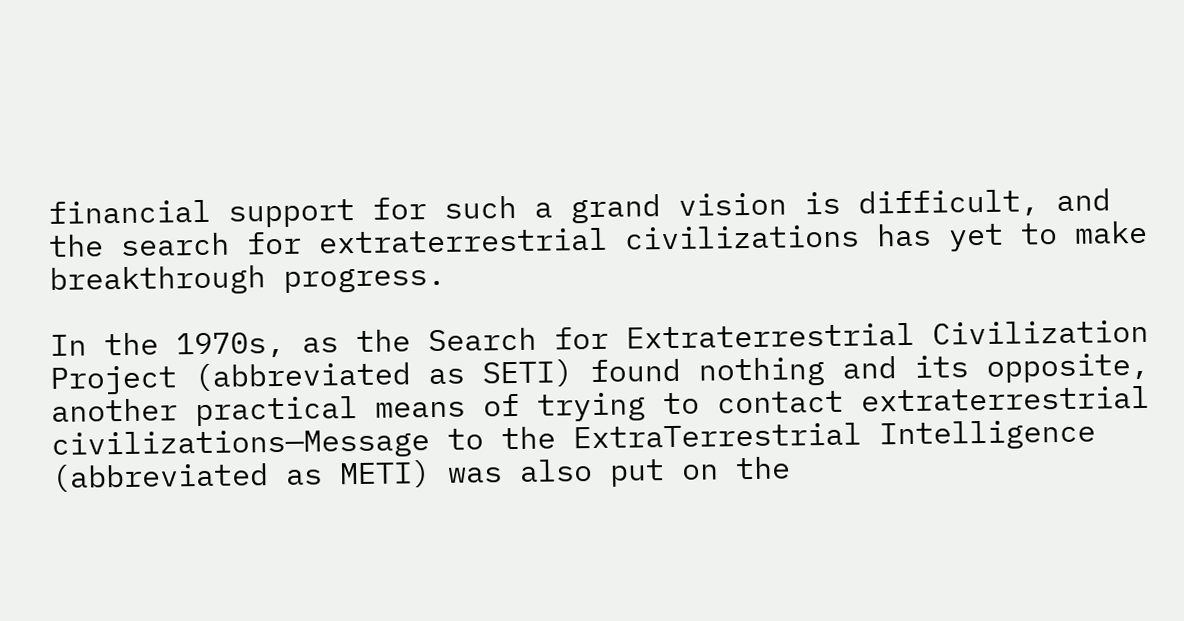financial support for such a grand vision is difficult, and the search for extraterrestrial civilizations has yet to make breakthrough progress.

In the 1970s, as the Search for Extraterrestrial Civilization Project (abbreviated as SETI) found nothing and its opposite, another practical means of trying to contact extraterrestrial civilizations—Message to the ExtraTerrestrial Intelligence (abbreviated as METI) was also put on the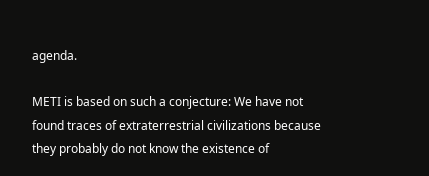agenda.

METI is based on such a conjecture: We have not found traces of extraterrestrial civilizations because they probably do not know the existence of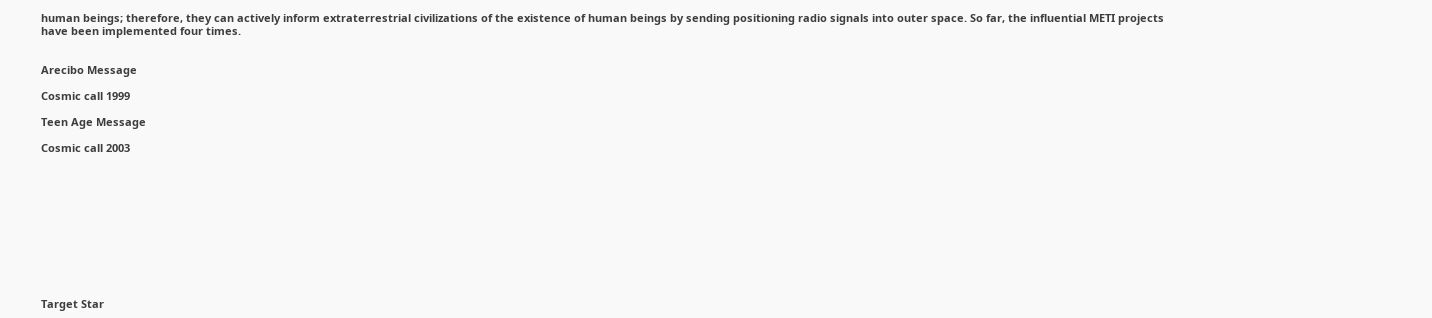human beings; therefore, they can actively inform extraterrestrial civilizations of the existence of human beings by sending positioning radio signals into outer space. So far, the influential METI projects have been implemented four times.


Arecibo Message

Cosmic call 1999

Teen Age Message

Cosmic call 2003











Target Star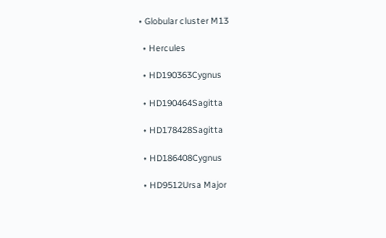• Globular cluster M13

  • Hercules

  • HD190363Cygnus

  • HD190464Sagitta

  • HD178428Sagitta

  • HD186408Cygnus

  • HD9512Ursa Major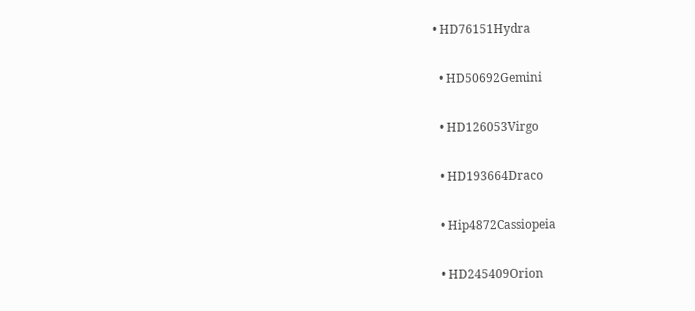• HD76151Hydra

  • HD50692Gemini

  • HD126053Virgo

  • HD193664Draco

  • Hip4872Cassiopeia

  • HD245409Orion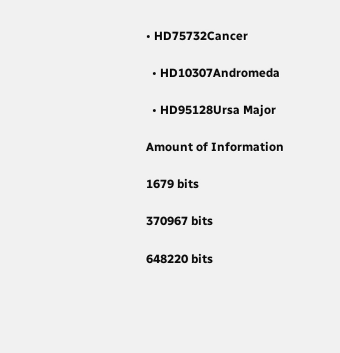• HD75732Cancer

  • HD10307Andromeda

  • HD95128Ursa Major

Amount of Information

1679 bits

370967 bits

648220 bits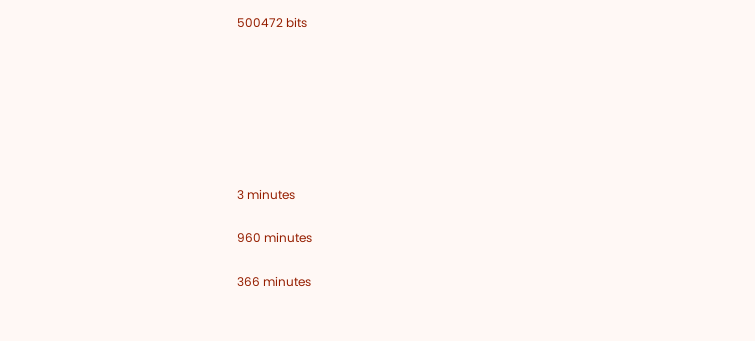500472 bits







3 minutes

960 minutes

366 minutes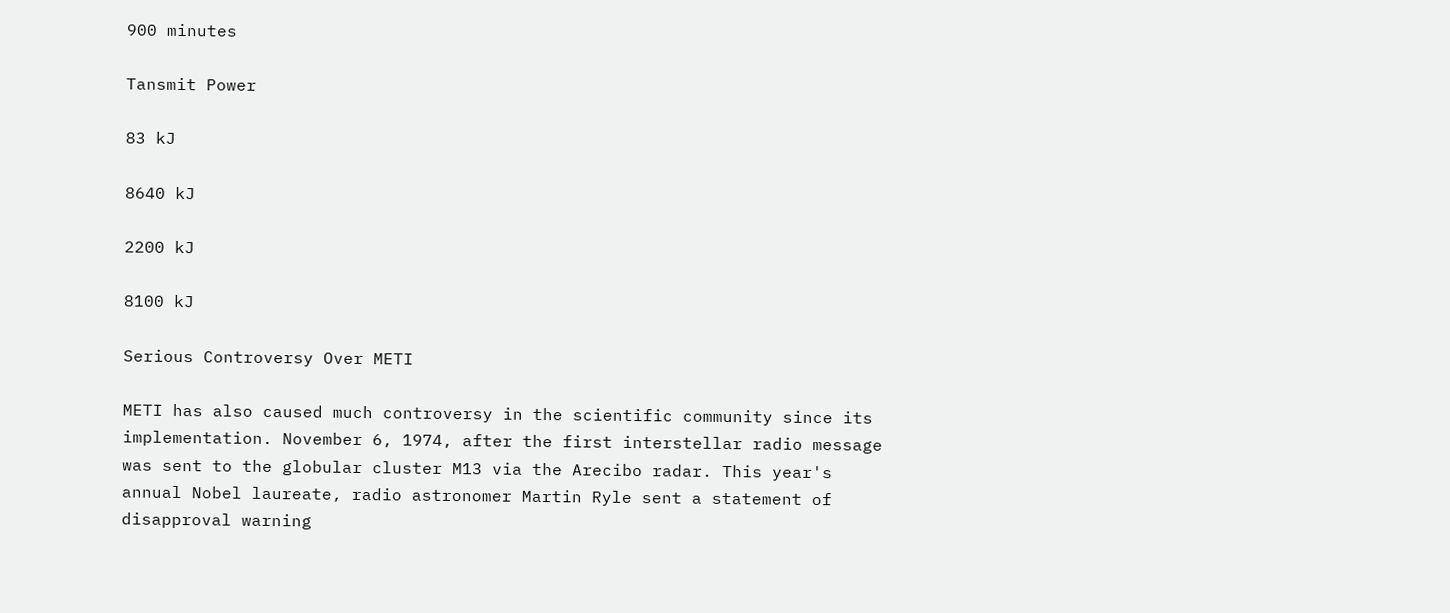900 minutes

Tansmit Power

83 kJ

8640 kJ

2200 kJ

8100 kJ

Serious Controversy Over METI

METI has also caused much controversy in the scientific community since its implementation. November 6, 1974, after the first interstellar radio message was sent to the globular cluster M13 via the Arecibo radar. This year's annual Nobel laureate, radio astronomer Martin Ryle sent a statement of disapproval warning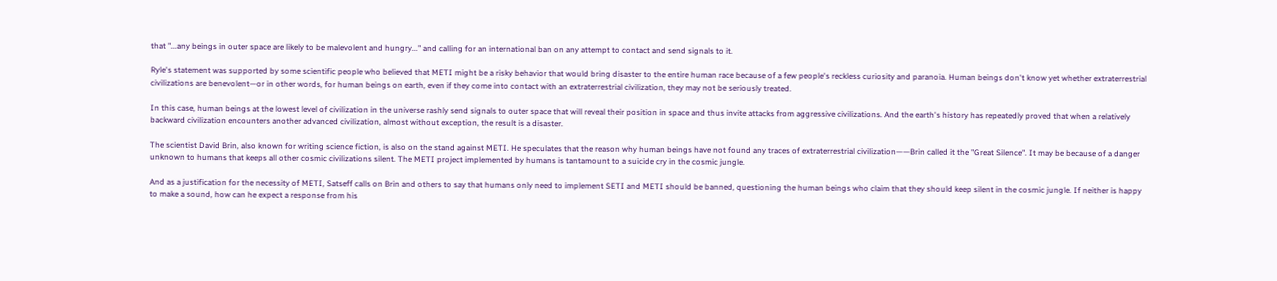that "...any beings in outer space are likely to be malevolent and hungry..." and calling for an international ban on any attempt to contact and send signals to it.

Ryle's statement was supported by some scientific people who believed that METI might be a risky behavior that would bring disaster to the entire human race because of a few people's reckless curiosity and paranoia. Human beings don't know yet whether extraterrestrial civilizations are benevolent—or in other words, for human beings on earth, even if they come into contact with an extraterrestrial civilization, they may not be seriously treated.

In this case, human beings at the lowest level of civilization in the universe rashly send signals to outer space that will reveal their position in space and thus invite attacks from aggressive civilizations. And the earth's history has repeatedly proved that when a relatively backward civilization encounters another advanced civilization, almost without exception, the result is a disaster.

The scientist David Brin, also known for writing science fiction, is also on the stand against METI. He speculates that the reason why human beings have not found any traces of extraterrestrial civilization——Brin called it the "Great Silence". It may be because of a danger unknown to humans that keeps all other cosmic civilizations silent. The METI project implemented by humans is tantamount to a suicide cry in the cosmic jungle.

And as a justification for the necessity of METI, Satseff calls on Brin and others to say that humans only need to implement SETI and METI should be banned, questioning the human beings who claim that they should keep silent in the cosmic jungle. If neither is happy to make a sound, how can he expect a response from his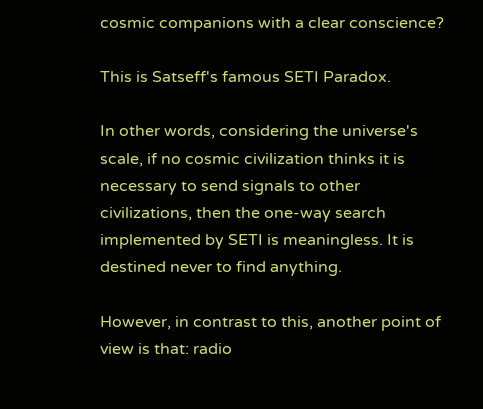cosmic companions with a clear conscience?

This is Satseff's famous SETI Paradox.

In other words, considering the universe's scale, if no cosmic civilization thinks it is necessary to send signals to other civilizations, then the one-way search implemented by SETI is meaningless. It is destined never to find anything.

However, in contrast to this, another point of view is that: radio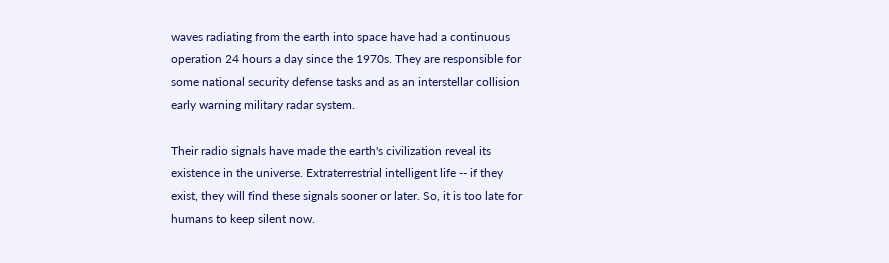waves radiating from the earth into space have had a continuous operation 24 hours a day since the 1970s. They are responsible for some national security defense tasks and as an interstellar collision early warning military radar system.

Their radio signals have made the earth's civilization reveal its existence in the universe. Extraterrestrial intelligent life -- if they exist, they will find these signals sooner or later. So, it is too late for humans to keep silent now.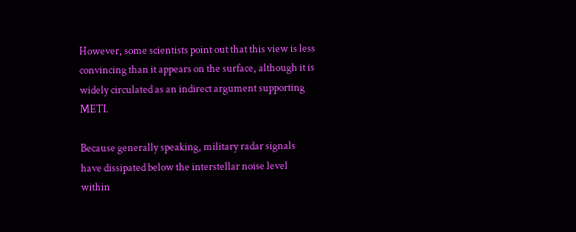However, some scientists point out that this view is less convincing than it appears on the surface, although it is widely circulated as an indirect argument supporting METI.

Because generally speaking, military radar signals have dissipated below the interstellar noise level within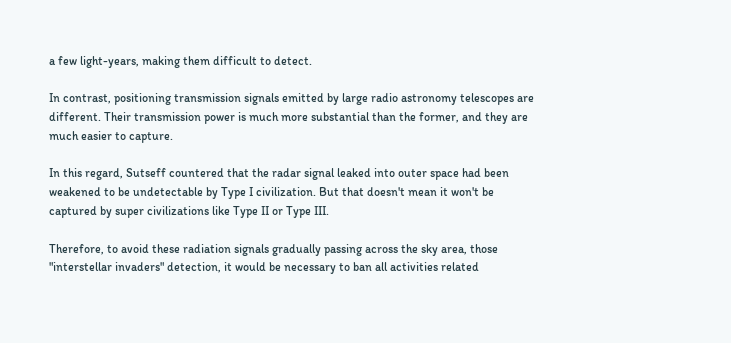a few light-years, making them difficult to detect.

In contrast, positioning transmission signals emitted by large radio astronomy telescopes are different. Their transmission power is much more substantial than the former, and they are much easier to capture.

In this regard, Sutseff countered that the radar signal leaked into outer space had been weakened to be undetectable by Type I civilization. But that doesn't mean it won't be captured by super civilizations like Type II or Type III.

Therefore, to avoid these radiation signals gradually passing across the sky area, those "interstellar invaders" detection, it would be necessary to ban all activities related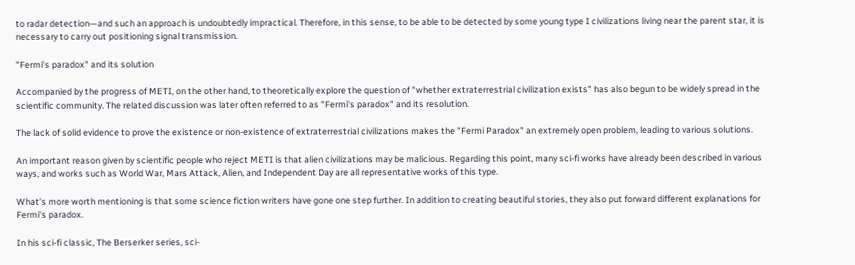to radar detection—and such an approach is undoubtedly impractical. Therefore, in this sense, to be able to be detected by some young type I civilizations living near the parent star, it is necessary to carry out positioning signal transmission.

"Fermi's paradox" and its solution

Accompanied by the progress of METI, on the other hand, to theoretically explore the question of "whether extraterrestrial civilization exists" has also begun to be widely spread in the scientific community. The related discussion was later often referred to as "Fermi's paradox" and its resolution.

The lack of solid evidence to prove the existence or non-existence of extraterrestrial civilizations makes the "Fermi Paradox" an extremely open problem, leading to various solutions.

An important reason given by scientific people who reject METI is that alien civilizations may be malicious. Regarding this point, many sci-fi works have already been described in various ways, and works such as World War, Mars Attack, Alien, and Independent Day are all representative works of this type.

What's more worth mentioning is that some science fiction writers have gone one step further. In addition to creating beautiful stories, they also put forward different explanations for Fermi's paradox.

In his sci-fi classic, The Berserker series, sci-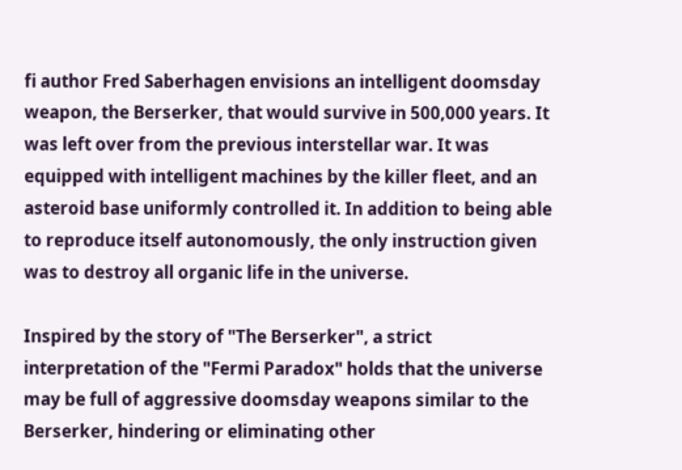fi author Fred Saberhagen envisions an intelligent doomsday weapon, the Berserker, that would survive in 500,000 years. It was left over from the previous interstellar war. It was equipped with intelligent machines by the killer fleet, and an asteroid base uniformly controlled it. In addition to being able to reproduce itself autonomously, the only instruction given was to destroy all organic life in the universe.

Inspired by the story of "The Berserker", a strict interpretation of the "Fermi Paradox" holds that the universe may be full of aggressive doomsday weapons similar to the Berserker, hindering or eliminating other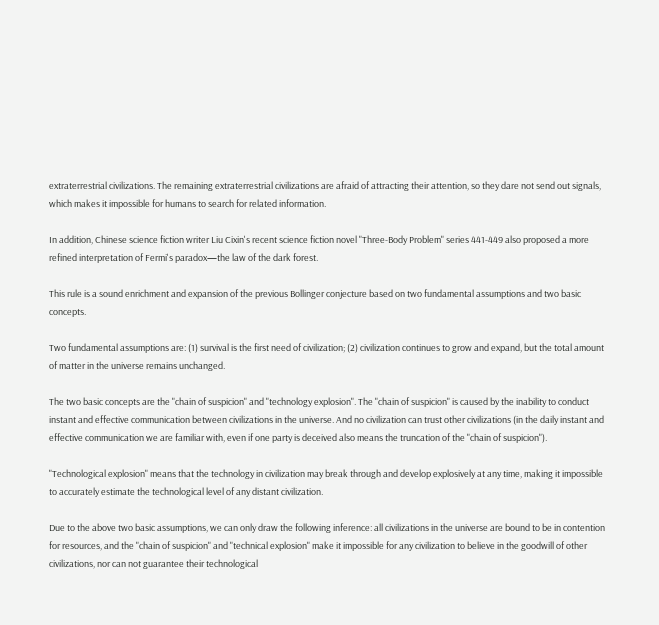extraterrestrial civilizations. The remaining extraterrestrial civilizations are afraid of attracting their attention, so they dare not send out signals, which makes it impossible for humans to search for related information.

In addition, Chinese science fiction writer Liu Cixin's recent science fiction novel "Three-Body Problem" series 441-449 also proposed a more refined interpretation of Fermi's paradox—the law of the dark forest.

This rule is a sound enrichment and expansion of the previous Bollinger conjecture based on two fundamental assumptions and two basic concepts.

Two fundamental assumptions are: (1) survival is the first need of civilization; (2) civilization continues to grow and expand, but the total amount of matter in the universe remains unchanged.

The two basic concepts are the "chain of suspicion" and "technology explosion". The "chain of suspicion" is caused by the inability to conduct instant and effective communication between civilizations in the universe. And no civilization can trust other civilizations (in the daily instant and effective communication we are familiar with, even if one party is deceived also means the truncation of the "chain of suspicion").

"Technological explosion" means that the technology in civilization may break through and develop explosively at any time, making it impossible to accurately estimate the technological level of any distant civilization.

Due to the above two basic assumptions, we can only draw the following inference: all civilizations in the universe are bound to be in contention for resources, and the "chain of suspicion" and "technical explosion" make it impossible for any civilization to believe in the goodwill of other civilizations, nor can not guarantee their technological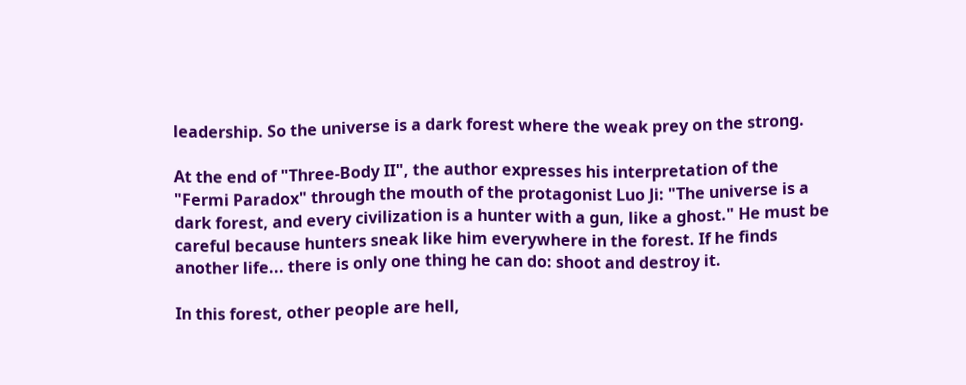leadership. So the universe is a dark forest where the weak prey on the strong.

At the end of "Three-Body II", the author expresses his interpretation of the "Fermi Paradox" through the mouth of the protagonist Luo Ji: "The universe is a dark forest, and every civilization is a hunter with a gun, like a ghost." He must be careful because hunters sneak like him everywhere in the forest. If he finds another life... there is only one thing he can do: shoot and destroy it.

In this forest, other people are hell,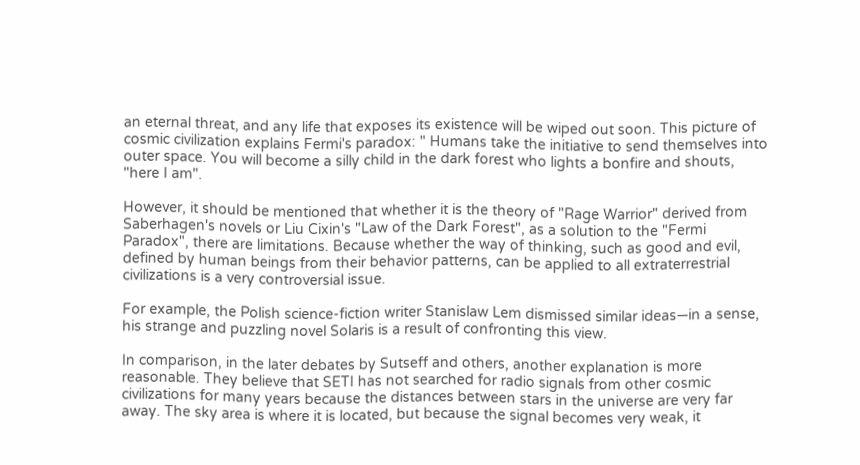an eternal threat, and any life that exposes its existence will be wiped out soon. This picture of cosmic civilization explains Fermi's paradox: " Humans take the initiative to send themselves into outer space. You will become a silly child in the dark forest who lights a bonfire and shouts, "here I am".

However, it should be mentioned that whether it is the theory of "Rage Warrior" derived from Saberhagen's novels or Liu Cixin's "Law of the Dark Forest", as a solution to the "Fermi Paradox", there are limitations. Because whether the way of thinking, such as good and evil, defined by human beings from their behavior patterns, can be applied to all extraterrestrial civilizations is a very controversial issue.

For example, the Polish science-fiction writer Stanislaw Lem dismissed similar ideas—in a sense, his strange and puzzling novel Solaris is a result of confronting this view.

In comparison, in the later debates by Sutseff and others, another explanation is more reasonable. They believe that SETI has not searched for radio signals from other cosmic civilizations for many years because the distances between stars in the universe are very far away. The sky area is where it is located, but because the signal becomes very weak, it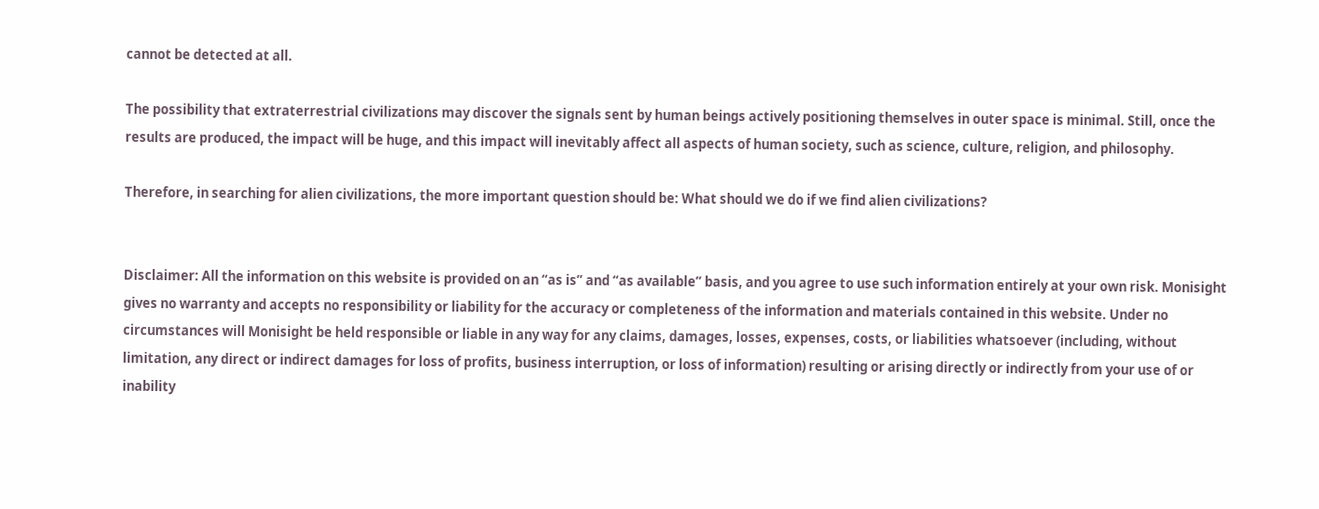cannot be detected at all.

The possibility that extraterrestrial civilizations may discover the signals sent by human beings actively positioning themselves in outer space is minimal. Still, once the results are produced, the impact will be huge, and this impact will inevitably affect all aspects of human society, such as science, culture, religion, and philosophy.

Therefore, in searching for alien civilizations, the more important question should be: What should we do if we find alien civilizations?


Disclaimer: All the information on this website is provided on an “as is” and “as available” basis, and you agree to use such information entirely at your own risk. Monisight gives no warranty and accepts no responsibility or liability for the accuracy or completeness of the information and materials contained in this website. Under no circumstances will Monisight be held responsible or liable in any way for any claims, damages, losses, expenses, costs, or liabilities whatsoever (including, without limitation, any direct or indirect damages for loss of profits, business interruption, or loss of information) resulting or arising directly or indirectly from your use of or inability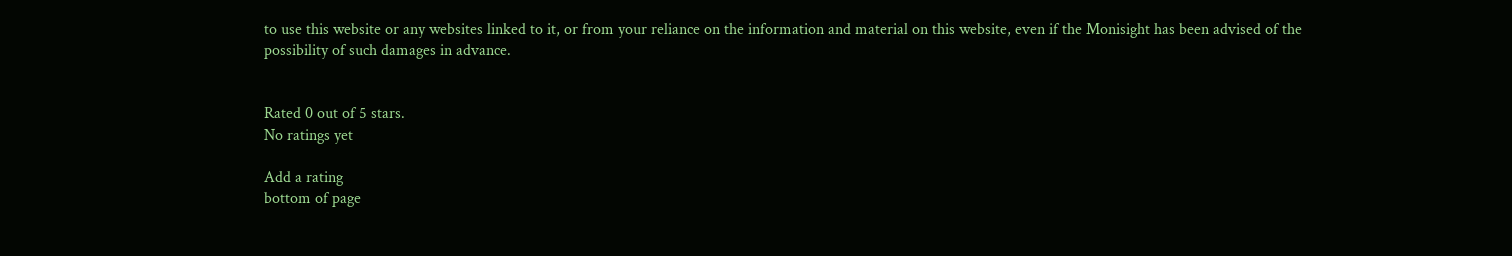to use this website or any websites linked to it, or from your reliance on the information and material on this website, even if the Monisight has been advised of the possibility of such damages in advance.


Rated 0 out of 5 stars.
No ratings yet

Add a rating
bottom of page